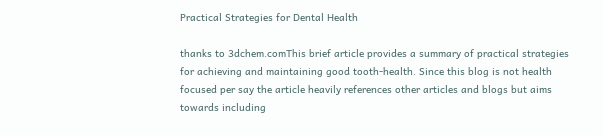Practical Strategies for Dental Health

thanks to 3dchem.comThis brief article provides a summary of practical strategies for achieving and maintaining good tooth-health. Since this blog is not health focused per say the article heavily references other articles and blogs but aims towards including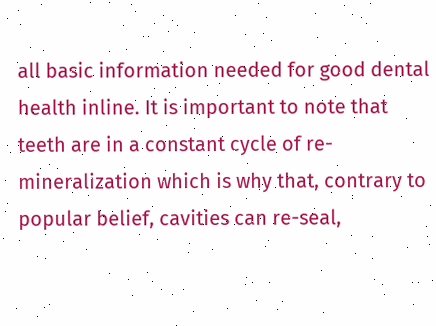all basic information needed for good dental health inline. It is important to note that teeth are in a constant cycle of re-mineralization which is why that, contrary to popular belief, cavities can re-seal,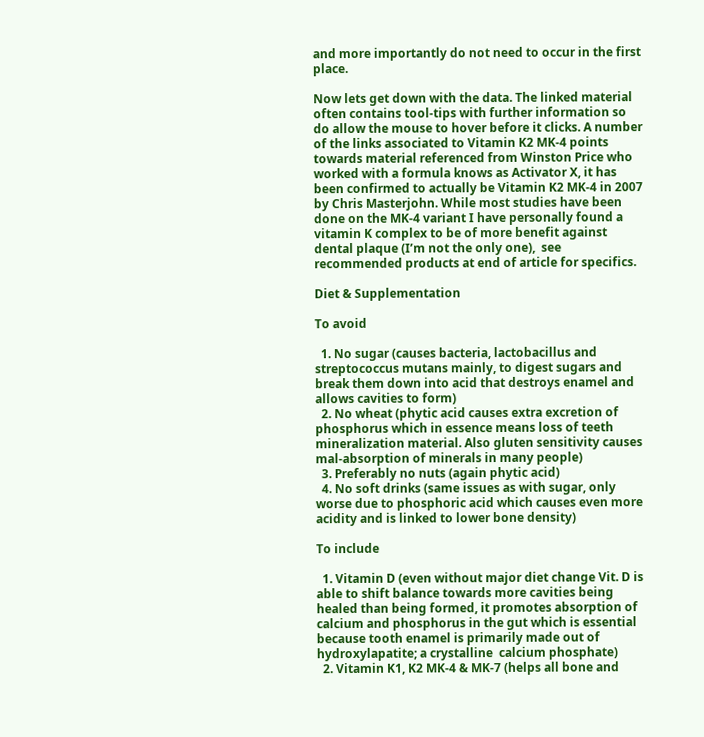and more importantly do not need to occur in the first place.

Now lets get down with the data. The linked material often contains tool-tips with further information so do allow the mouse to hover before it clicks. A number of the links associated to Vitamin K2 MK-4 points towards material referenced from Winston Price who worked with a formula knows as Activator X, it has been confirmed to actually be Vitamin K2 MK-4 in 2007 by Chris Masterjohn. While most studies have been done on the MK-4 variant I have personally found a vitamin K complex to be of more benefit against dental plaque (I’m not the only one),  see recommended products at end of article for specifics.

Diet & Supplementation

To avoid

  1. No sugar (causes bacteria, lactobacillus and streptococcus mutans mainly, to digest sugars and break them down into acid that destroys enamel and allows cavities to form)
  2. No wheat (phytic acid causes extra excretion of phosphorus which in essence means loss of teeth mineralization material. Also gluten sensitivity causes mal-absorption of minerals in many people)
  3. Preferably no nuts (again phytic acid)
  4. No soft drinks (same issues as with sugar, only worse due to phosphoric acid which causes even more acidity and is linked to lower bone density)

To include

  1. Vitamin D (even without major diet change Vit. D is able to shift balance towards more cavities being healed than being formed, it promotes absorption of calcium and phosphorus in the gut which is essential because tooth enamel is primarily made out of hydroxylapatite; a crystalline  calcium phosphate)
  2. Vitamin K1, K2 MK-4 & MK-7 (helps all bone and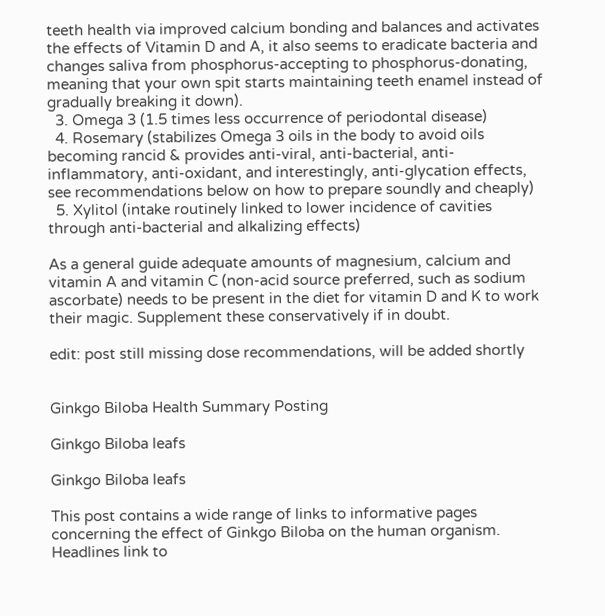teeth health via improved calcium bonding and balances and activates the effects of Vitamin D and A, it also seems to eradicate bacteria and changes saliva from phosphorus-accepting to phosphorus-donating, meaning that your own spit starts maintaining teeth enamel instead of gradually breaking it down).
  3. Omega 3 (1.5 times less occurrence of periodontal disease)
  4. Rosemary (stabilizes Omega 3 oils in the body to avoid oils becoming rancid & provides anti-viral, anti-bacterial, anti-inflammatory, anti-oxidant, and interestingly, anti-glycation effects, see recommendations below on how to prepare soundly and cheaply)
  5. Xylitol (intake routinely linked to lower incidence of cavities through anti-bacterial and alkalizing effects)

As a general guide adequate amounts of magnesium, calcium and vitamin A and vitamin C (non-acid source preferred, such as sodium ascorbate) needs to be present in the diet for vitamin D and K to work their magic. Supplement these conservatively if in doubt.

edit: post still missing dose recommendations, will be added shortly


Ginkgo Biloba Health Summary Posting

Ginkgo Biloba leafs

Ginkgo Biloba leafs

This post contains a wide range of links to informative pages concerning the effect of Ginkgo Biloba on the human organism. Headlines link to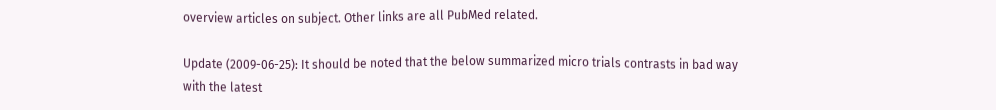overview articles on subject. Other links are all PubMed related.

Update (2009-06-25): It should be noted that the below summarized micro trials contrasts in bad way with the latest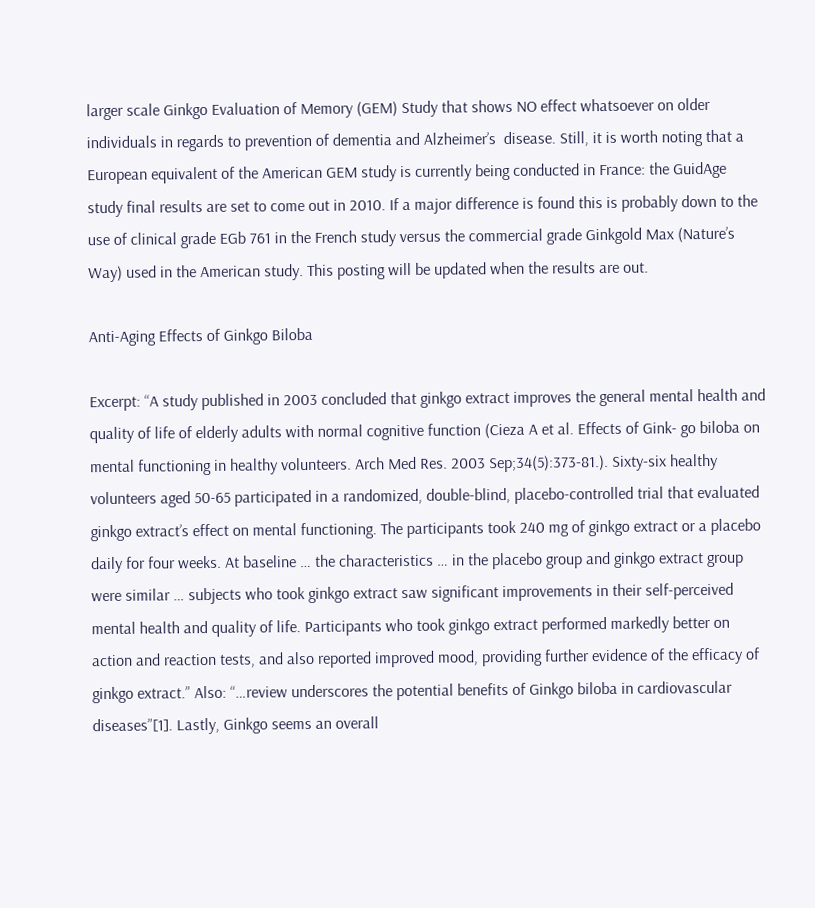larger scale Ginkgo Evaluation of Memory (GEM) Study that shows NO effect whatsoever on older individuals in regards to prevention of dementia and Alzheimer’s  disease. Still, it is worth noting that a European equivalent of the American GEM study is currently being conducted in France: the GuidAge study final results are set to come out in 2010. If a major difference is found this is probably down to the use of clinical grade EGb 761 in the French study versus the commercial grade Ginkgold Max (Nature’s Way) used in the American study. This posting will be updated when the results are out.

Anti-Aging Effects of Ginkgo Biloba

Excerpt: “A study published in 2003 concluded that ginkgo extract improves the general mental health and quality of life of elderly adults with normal cognitive function (Cieza A et al. Effects of Gink- go biloba on mental functioning in healthy volunteers. Arch Med Res. 2003 Sep;34(5):373-81.). Sixty-six healthy volunteers aged 50-65 participated in a randomized, double-blind, placebo-controlled trial that evaluated ginkgo extract’s effect on mental functioning. The participants took 240 mg of ginkgo extract or a placebo daily for four weeks. At baseline … the characteristics … in the placebo group and ginkgo extract group were similar … subjects who took ginkgo extract saw significant improvements in their self-perceived mental health and quality of life. Participants who took ginkgo extract performed markedly better on action and reaction tests, and also reported improved mood, providing further evidence of the efficacy of ginkgo extract.” Also: “…review underscores the potential benefits of Ginkgo biloba in cardiovascular diseases”[1]. Lastly, Ginkgo seems an overall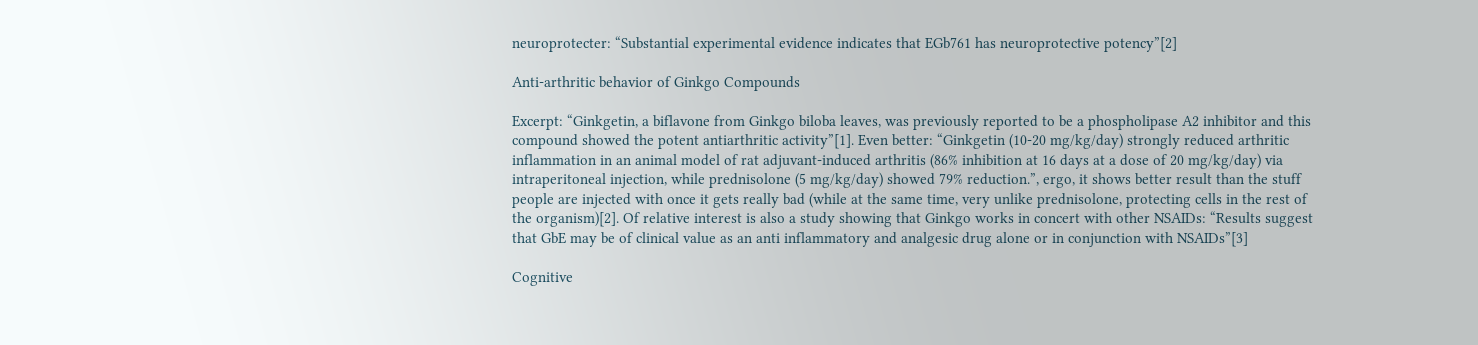neuroprotecter: “Substantial experimental evidence indicates that EGb761 has neuroprotective potency”[2]

Anti-arthritic behavior of Ginkgo Compounds

Excerpt: “Ginkgetin, a biflavone from Ginkgo biloba leaves, was previously reported to be a phospholipase A2 inhibitor and this compound showed the potent antiarthritic activity”[1]. Even better: “Ginkgetin (10-20 mg/kg/day) strongly reduced arthritic inflammation in an animal model of rat adjuvant-induced arthritis (86% inhibition at 16 days at a dose of 20 mg/kg/day) via intraperitoneal injection, while prednisolone (5 mg/kg/day) showed 79% reduction.”, ergo, it shows better result than the stuff people are injected with once it gets really bad (while at the same time, very unlike prednisolone, protecting cells in the rest of the organism)[2]. Of relative interest is also a study showing that Ginkgo works in concert with other NSAIDs: “Results suggest that GbE may be of clinical value as an anti inflammatory and analgesic drug alone or in conjunction with NSAIDs”[3]

Cognitive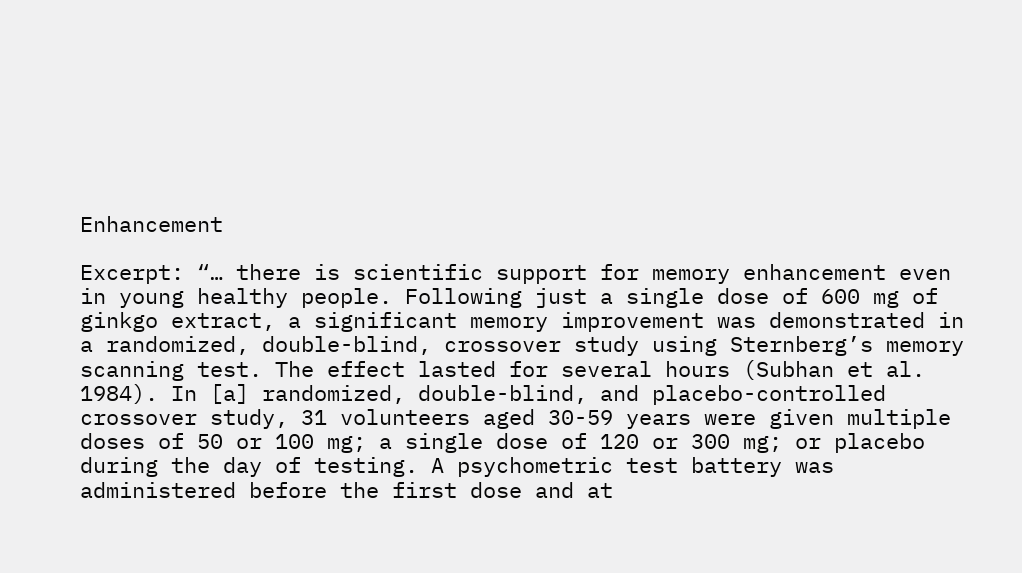Enhancement

Excerpt: “… there is scientific support for memory enhancement even in young healthy people. Following just a single dose of 600 mg of ginkgo extract, a significant memory improvement was demonstrated in a randomized, double-blind, crossover study using Sternberg’s memory scanning test. The effect lasted for several hours (Subhan et al. 1984). In [a] randomized, double-blind, and placebo-controlled crossover study, 31 volunteers aged 30-59 years were given multiple doses of 50 or 100 mg; a single dose of 120 or 300 mg; or placebo during the day of testing. A psychometric test battery was administered before the first dose and at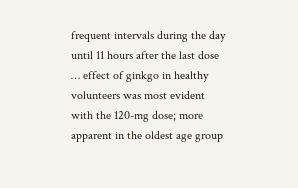frequent intervals during the day until 11 hours after the last dose … effect of ginkgo in healthy volunteers was most evident with the 120-mg dose; more apparent in the oldest age group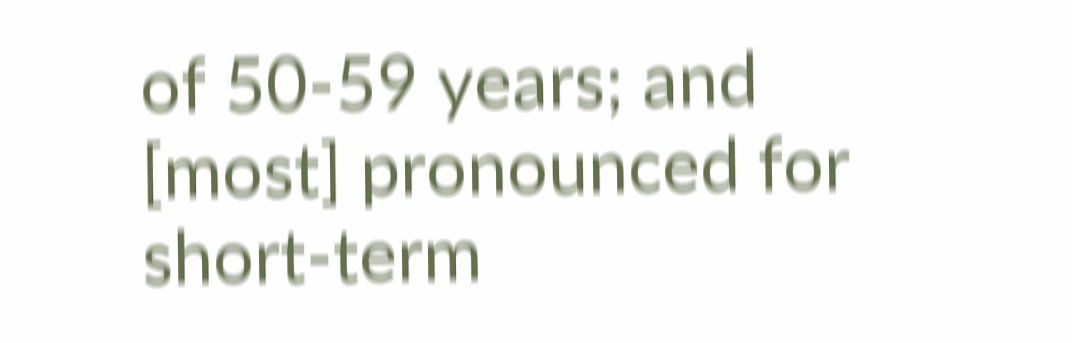of 50-59 years; and [most] pronounced for short-term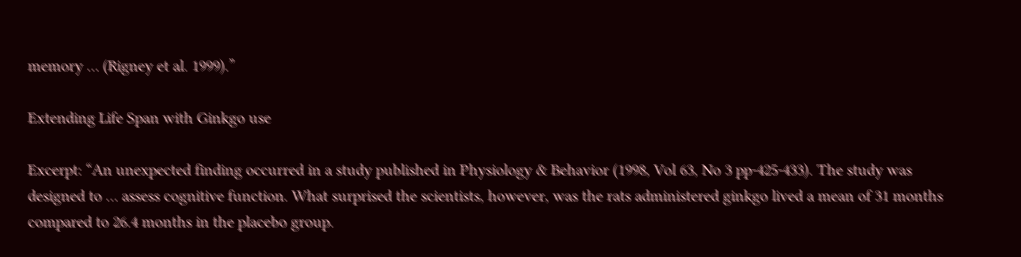memory … (Rigney et al. 1999).”

Extending Life Span with Ginkgo use

Excerpt: “An unexpected finding occurred in a study published in Physiology & Behavior (1998, Vol 63, No 3 pp-425-433). The study was designed to … assess cognitive function. What surprised the scientists, however, was the rats administered ginkgo lived a mean of 31 months compared to 26.4 months in the placebo group.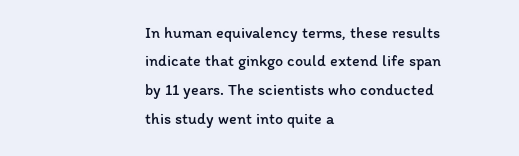In human equivalency terms, these results indicate that ginkgo could extend life span by 11 years. The scientists who conducted this study went into quite a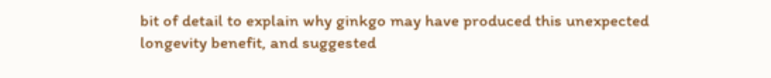bit of detail to explain why ginkgo may have produced this unexpected longevity benefit, and suggested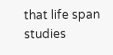that life span studies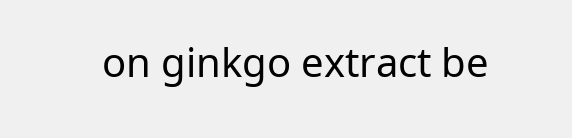on ginkgo extract be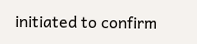initiated to confirm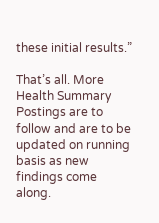these initial results.”

That’s all. More Health Summary Postings are to follow and are to be updated on running basis as new findings come along.